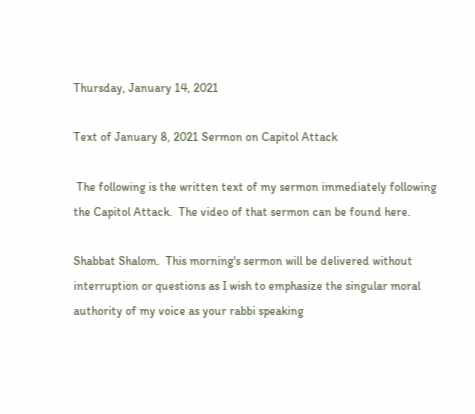Thursday, January 14, 2021

Text of January 8, 2021 Sermon on Capitol Attack

 The following is the written text of my sermon immediately following the Capitol Attack.  The video of that sermon can be found here.

Shabbat Shalom.  This morning's sermon will be delivered without interruption or questions as I wish to emphasize the singular moral authority of my voice as your rabbi speaking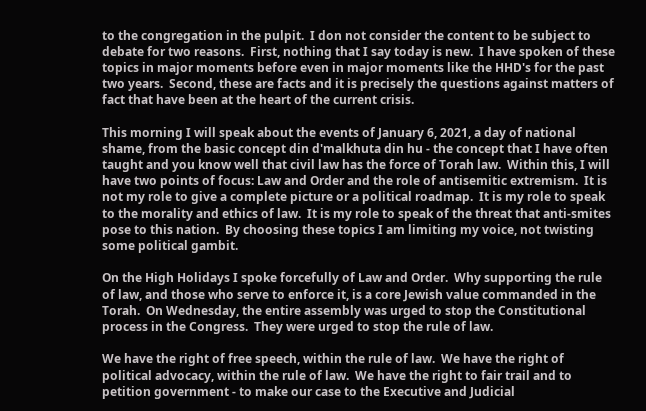to the congregation in the pulpit.  I don not consider the content to be subject to debate for two reasons.  First, nothing that I say today is new.  I have spoken of these topics in major moments before even in major moments like the HHD's for the past two years.  Second, these are facts and it is precisely the questions against matters of fact that have been at the heart of the current crisis.

This morning I will speak about the events of January 6, 2021, a day of national shame, from the basic concept din d'malkhuta din hu - the concept that I have often taught and you know well that civil law has the force of Torah law.  Within this, I will have two points of focus: Law and Order and the role of antisemitic extremism.  It is not my role to give a complete picture or a political roadmap.  It is my role to speak to the morality and ethics of law.  It is my role to speak of the threat that anti-smites pose to this nation.  By choosing these topics I am limiting my voice, not twisting some political gambit.

On the High Holidays I spoke forcefully of Law and Order.  Why supporting the rule of law, and those who serve to enforce it, is a core Jewish value commanded in the Torah.  On Wednesday, the entire assembly was urged to stop the Constitutional process in the Congress.  They were urged to stop the rule of law.

We have the right of free speech, within the rule of law.  We have the right of political advocacy, within the rule of law.  We have the right to fair trail and to petition government - to make our case to the Executive and Judicial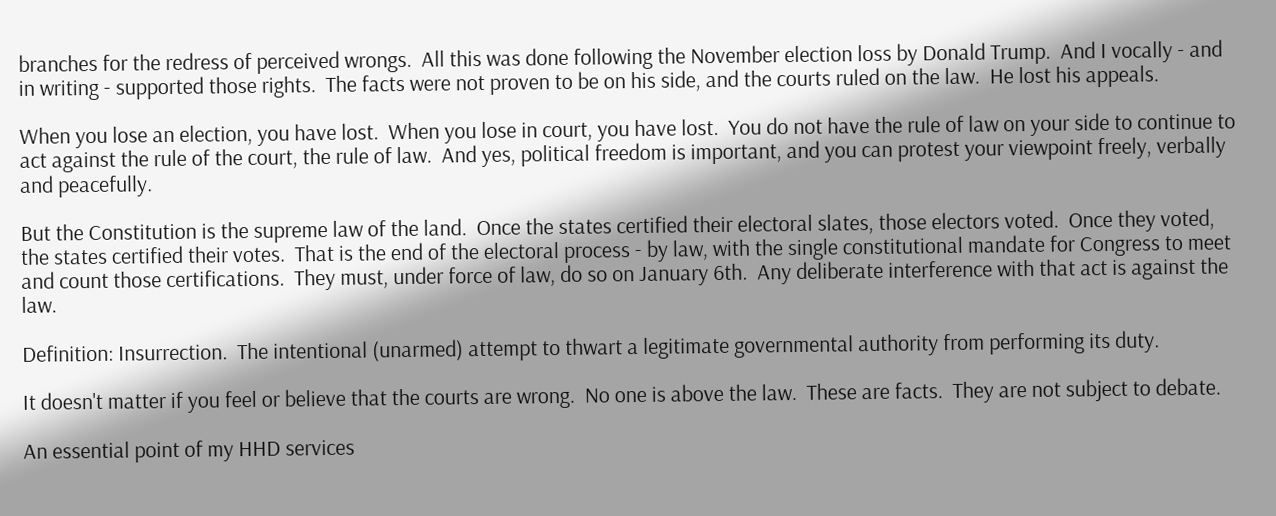branches for the redress of perceived wrongs.  All this was done following the November election loss by Donald Trump.  And I vocally - and in writing - supported those rights.  The facts were not proven to be on his side, and the courts ruled on the law.  He lost his appeals.

When you lose an election, you have lost.  When you lose in court, you have lost.  You do not have the rule of law on your side to continue to act against the rule of the court, the rule of law.  And yes, political freedom is important, and you can protest your viewpoint freely, verbally and peacefully.

But the Constitution is the supreme law of the land.  Once the states certified their electoral slates, those electors voted.  Once they voted, the states certified their votes.  That is the end of the electoral process - by law, with the single constitutional mandate for Congress to meet and count those certifications.  They must, under force of law, do so on January 6th.  Any deliberate interference with that act is against the law.

Definition: Insurrection.  The intentional (unarmed) attempt to thwart a legitimate governmental authority from performing its duty.

It doesn't matter if you feel or believe that the courts are wrong.  No one is above the law.  These are facts.  They are not subject to debate.

An essential point of my HHD services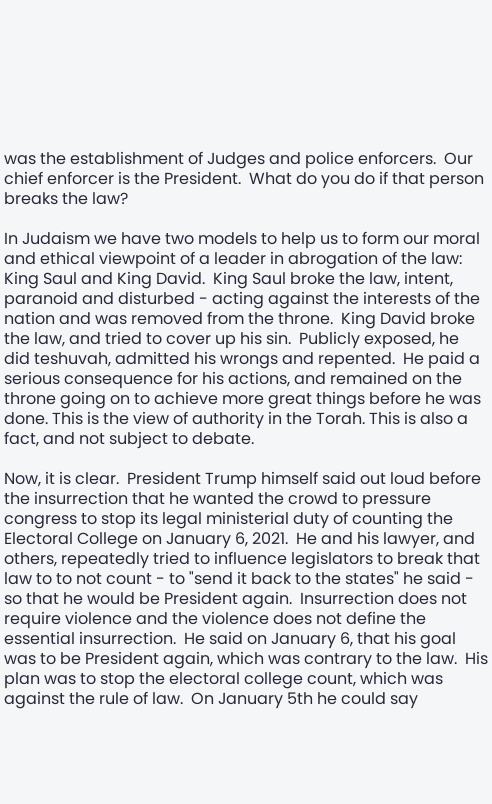was the establishment of Judges and police enforcers.  Our chief enforcer is the President.  What do you do if that person breaks the law?

In Judaism we have two models to help us to form our moral and ethical viewpoint of a leader in abrogation of the law:  King Saul and King David.  King Saul broke the law, intent, paranoid and disturbed - acting against the interests of the nation and was removed from the throne.  King David broke the law, and tried to cover up his sin.  Publicly exposed, he did teshuvah, admitted his wrongs and repented.  He paid a serious consequence for his actions, and remained on the throne going on to achieve more great things before he was done. This is the view of authority in the Torah. This is also a fact, and not subject to debate.

Now, it is clear.  President Trump himself said out loud before the insurrection that he wanted the crowd to pressure congress to stop its legal ministerial duty of counting the Electoral College on January 6, 2021.  He and his lawyer, and others, repeatedly tried to influence legislators to break that law to to not count - to "send it back to the states" he said - so that he would be President again.  Insurrection does not require violence and the violence does not define the essential insurrection.  He said on January 6, that his goal was to be President again, which was contrary to the law.  His plan was to stop the electoral college count, which was against the rule of law.  On January 5th he could say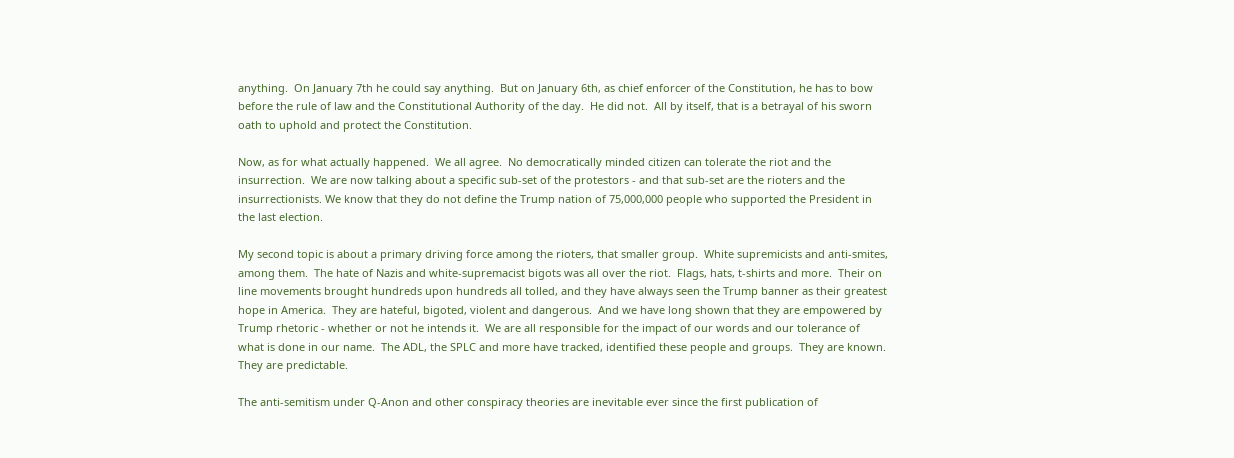anything.  On January 7th he could say anything.  But on January 6th, as chief enforcer of the Constitution, he has to bow before the rule of law and the Constitutional Authority of the day.  He did not.  All by itself, that is a betrayal of his sworn oath to uphold and protect the Constitution.

Now, as for what actually happened.  We all agree.  No democratically minded citizen can tolerate the riot and the insurrection.  We are now talking about a specific sub-set of the protestors - and that sub-set are the rioters and the insurrectionists. We know that they do not define the Trump nation of 75,000,000 people who supported the President in the last election.

My second topic is about a primary driving force among the rioters, that smaller group.  White supremicists and anti-smites, among them.  The hate of Nazis and white-supremacist bigots was all over the riot.  Flags, hats, t-shirts and more.  Their on line movements brought hundreds upon hundreds all tolled, and they have always seen the Trump banner as their greatest hope in America.  They are hateful, bigoted, violent and dangerous.  And we have long shown that they are empowered by Trump rhetoric - whether or not he intends it.  We are all responsible for the impact of our words and our tolerance of what is done in our name.  The ADL, the SPLC and more have tracked, identified these people and groups.  They are known.  They are predictable.

The anti-semitism under Q-Anon and other conspiracy theories are inevitable ever since the first publication of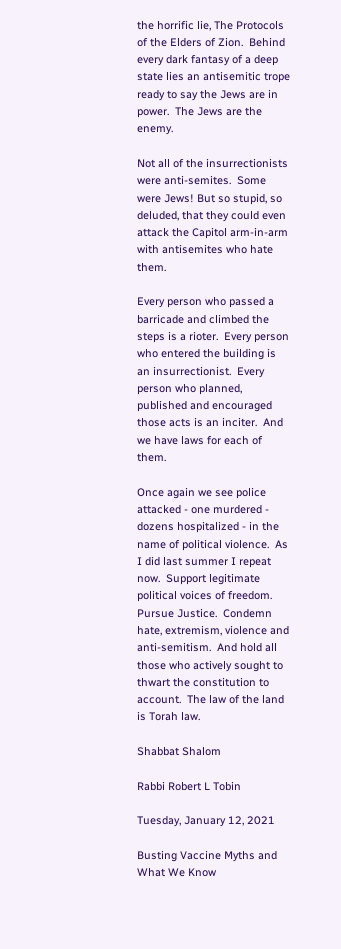the horrific lie, The Protocols of the Elders of Zion.  Behind every dark fantasy of a deep state lies an antisemitic trope ready to say the Jews are in power.  The Jews are the enemy.

Not all of the insurrectionists were anti-semites.  Some were Jews! But so stupid, so deluded, that they could even attack the Capitol arm-in-arm with antisemites who hate them.

Every person who passed a barricade and climbed the steps is a rioter.  Every person who entered the building is an insurrectionist.  Every person who planned, published and encouraged those acts is an inciter.  And we have laws for each of them.

Once again we see police attacked - one murdered - dozens hospitalized - in the name of political violence.  As I did last summer I repeat now.  Support legitimate political voices of freedom. Pursue Justice.  Condemn hate, extremism, violence and anti-semitism.  And hold all those who actively sought to thwart the constitution to account.  The law of the land is Torah law.

Shabbat Shalom

Rabbi Robert L Tobin

Tuesday, January 12, 2021

Busting Vaccine Myths and What We Know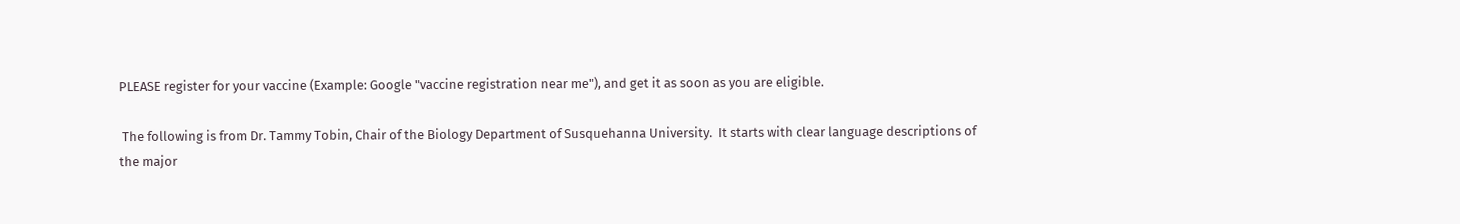PLEASE register for your vaccine (Example: Google "vaccine registration near me"), and get it as soon as you are eligible.

 The following is from Dr. Tammy Tobin, Chair of the Biology Department of Susquehanna University.  It starts with clear language descriptions of the major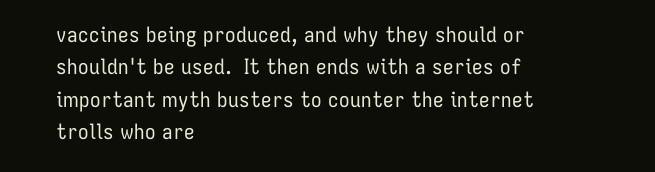vaccines being produced, and why they should or shouldn't be used.  It then ends with a series of important myth busters to counter the internet trolls who are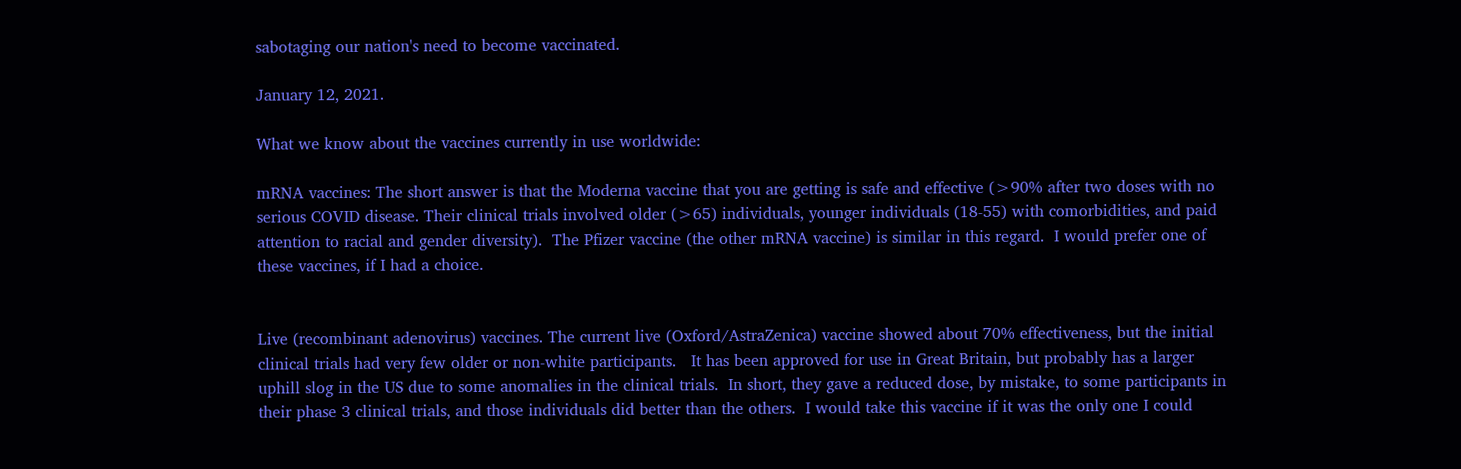sabotaging our nation's need to become vaccinated.

January 12, 2021.

What we know about the vaccines currently in use worldwide:

mRNA vaccines: The short answer is that the Moderna vaccine that you are getting is safe and effective (>90% after two doses with no serious COVID disease. Their clinical trials involved older (>65) individuals, younger individuals (18-55) with comorbidities, and paid attention to racial and gender diversity).  The Pfizer vaccine (the other mRNA vaccine) is similar in this regard.  I would prefer one of these vaccines, if I had a choice.


Live (recombinant adenovirus) vaccines. The current live (Oxford/AstraZenica) vaccine showed about 70% effectiveness, but the initial clinical trials had very few older or non-white participants.   It has been approved for use in Great Britain, but probably has a larger uphill slog in the US due to some anomalies in the clinical trials.  In short, they gave a reduced dose, by mistake, to some participants in their phase 3 clinical trials, and those individuals did better than the others.  I would take this vaccine if it was the only one I could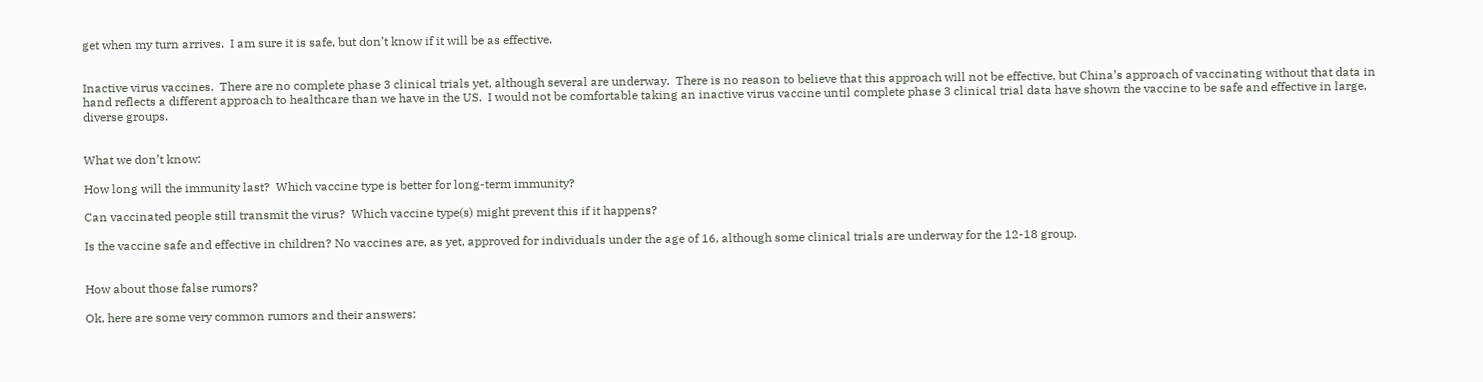get when my turn arrives.  I am sure it is safe, but don’t know if it will be as effective.


Inactive virus vaccines.  There are no complete phase 3 clinical trials yet, although several are underway.  There is no reason to believe that this approach will not be effective, but China’s approach of vaccinating without that data in hand reflects a different approach to healthcare than we have in the US.  I would not be comfortable taking an inactive virus vaccine until complete phase 3 clinical trial data have shown the vaccine to be safe and effective in large, diverse groups.


What we don’t know:

How long will the immunity last?  Which vaccine type is better for long-term immunity?

Can vaccinated people still transmit the virus?  Which vaccine type(s) might prevent this if it happens?

Is the vaccine safe and effective in children? No vaccines are, as yet, approved for individuals under the age of 16, although some clinical trials are underway for the 12-18 group.


How about those false rumors?

Ok, here are some very common rumors and their answers: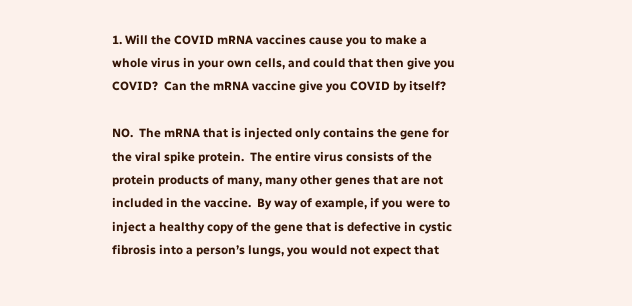1. Will the COVID mRNA vaccines cause you to make a whole virus in your own cells, and could that then give you COVID?  Can the mRNA vaccine give you COVID by itself?

NO.  The mRNA that is injected only contains the gene for the viral spike protein.  The entire virus consists of the protein products of many, many other genes that are not included in the vaccine.  By way of example, if you were to inject a healthy copy of the gene that is defective in cystic fibrosis into a person’s lungs, you would not expect that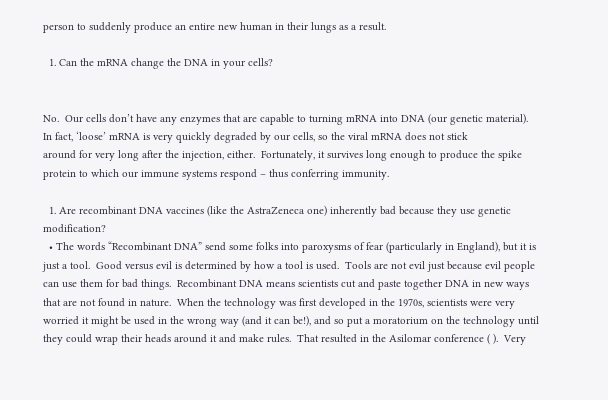person to suddenly produce an entire new human in their lungs as a result.

  1. Can the mRNA change the DNA in your cells?


No.  Our cells don’t have any enzymes that are capable to turning mRNA into DNA (our genetic material).  In fact, ‘loose’ mRNA is very quickly degraded by our cells, so the viral mRNA does not stick                around for very long after the injection, either.  Fortunately, it survives long enough to produce the spike protein to which our immune systems respond – thus conferring immunity.

  1. Are recombinant DNA vaccines (like the AstraZeneca one) inherently bad because they use genetic modification?
  • The words “Recombinant DNA” send some folks into paroxysms of fear (particularly in England), but it is just a tool.  Good versus evil is determined by how a tool is used.  Tools are not evil just because evil people can use them for bad things.  Recombinant DNA means scientists cut and paste together DNA in new ways that are not found in nature.  When the technology was first developed in the 1970s, scientists were very worried it might be used in the wrong way (and it can be!), and so put a moratorium on the technology until they could wrap their heads around it and make rules.  That resulted in the Asilomar conference ( ).  Very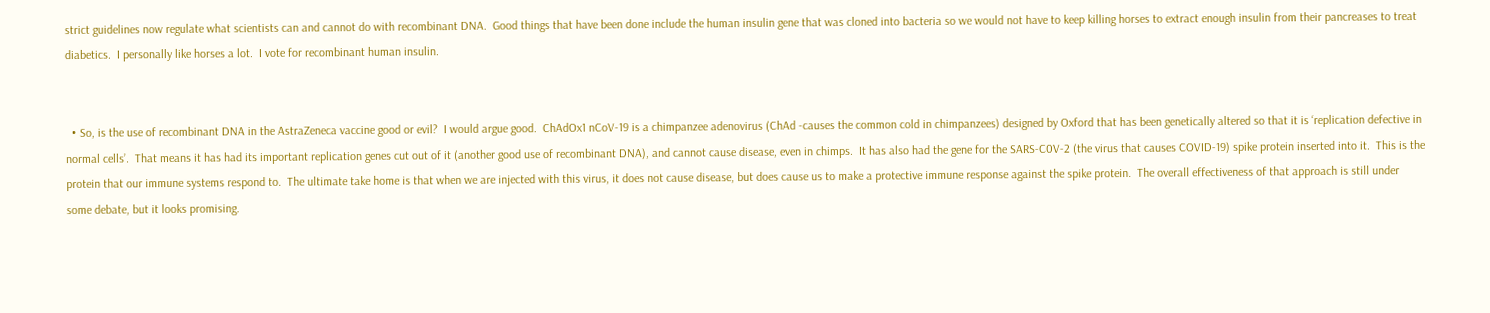strict guidelines now regulate what scientists can and cannot do with recombinant DNA.  Good things that have been done include the human insulin gene that was cloned into bacteria so we would not have to keep killing horses to extract enough insulin from their pancreases to treat diabetics.  I personally like horses a lot.  I vote for recombinant human insulin.


  • So, is the use of recombinant DNA in the AstraZeneca vaccine good or evil?  I would argue good.  ChAdOx1 nCoV-19 is a chimpanzee adenovirus (ChAd -causes the common cold in chimpanzees) designed by Oxford that has been genetically altered so that it is ‘replication defective in normal cells’.  That means it has had its important replication genes cut out of it (another good use of recombinant DNA), and cannot cause disease, even in chimps.  It has also had the gene for the SARS-C0V-2 (the virus that causes COVID-19) spike protein inserted into it.  This is the protein that our immune systems respond to.  The ultimate take home is that when we are injected with this virus, it does not cause disease, but does cause us to make a protective immune response against the spike protein.  The overall effectiveness of that approach is still under some debate, but it looks promising.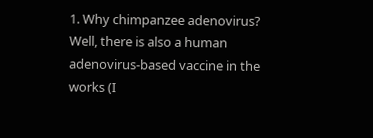1. Why chimpanzee adenovirus?  Well, there is also a human adenovirus-based vaccine in the works (I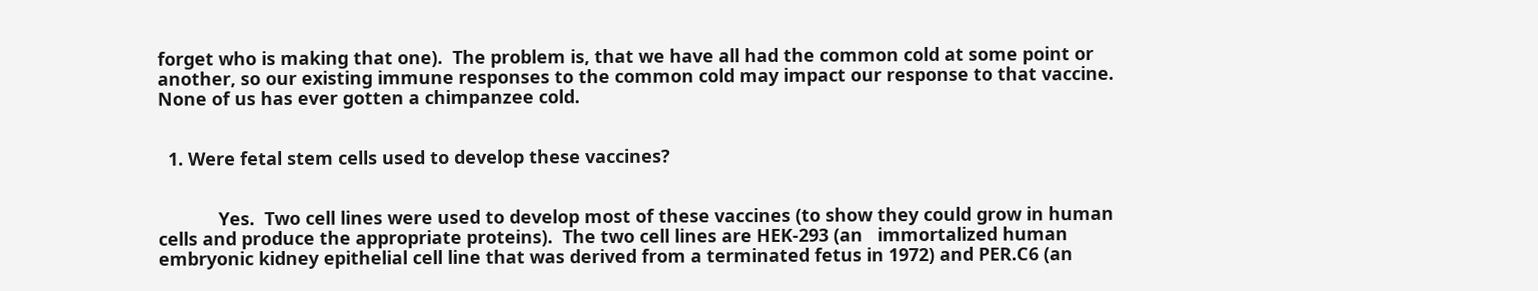forget who is making that one).  The problem is, that we have all had the common cold at some point or another, so our existing immune responses to the common cold may impact our response to that vaccine.  None of us has ever gotten a chimpanzee cold.


  1. Were fetal stem cells used to develop these vaccines?


            Yes.  Two cell lines were used to develop most of these vaccines (to show they could grow in human cells and produce the appropriate proteins).  The two cell lines are HEK-293 (an   immortalized human embryonic kidney epithelial cell line that was derived from a terminated fetus in 1972) and PER.C6 (an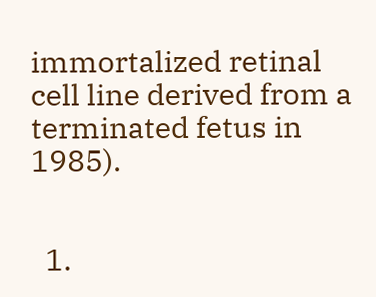immortalized retinal cell line derived from a         terminated fetus in 1985).


  1.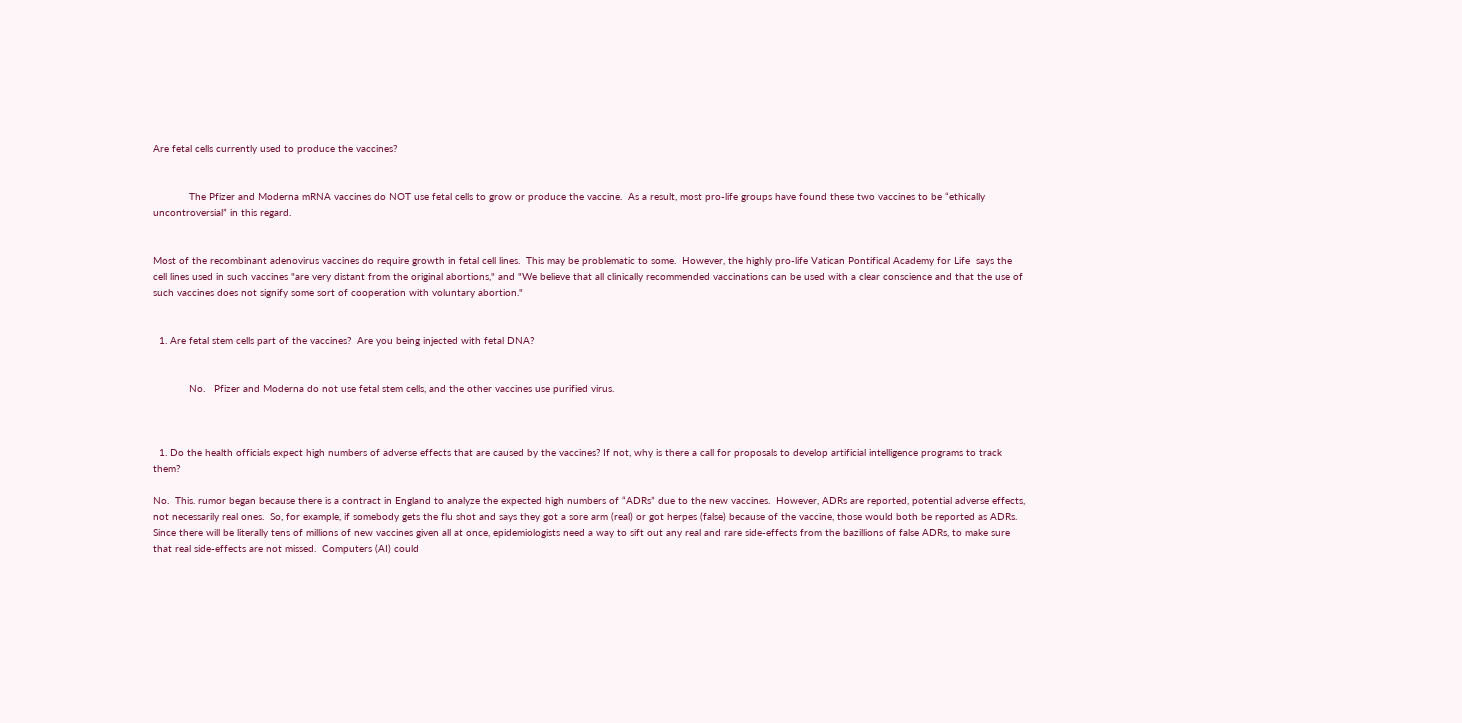Are fetal cells currently used to produce the vaccines?


            The Pfizer and Moderna mRNA vaccines do NOT use fetal cells to grow or produce the vaccine.  As a result, most pro-life groups have found these two vaccines to be “ethically         uncontroversial” in this regard.


Most of the recombinant adenovirus vaccines do require growth in fetal cell lines.  This may be problematic to some.  However, the highly pro-life Vatican Pontifical Academy for Life  says the cell lines used in such vaccines "are very distant from the original abortions," and "We believe that all clinically recommended vaccinations can be used with a clear conscience and that the use of such vaccines does not signify some sort of cooperation with voluntary abortion."


  1. Are fetal stem cells part of the vaccines?  Are you being injected with fetal DNA?


            No.   Pfizer and Moderna do not use fetal stem cells, and the other vaccines use purified virus.



  1. Do the health officials expect high numbers of adverse effects that are caused by the vaccines? If not, why is there a call for proposals to develop artificial intelligence programs to track them?

No.  This. rumor began because there is a contract in England to analyze the expected high numbers of “ADRs” due to the new vaccines.  However, ADRs are reported, potential adverse effects, not necessarily real ones.  So, for example, if somebody gets the flu shot and says they got a sore arm (real) or got herpes (false) because of the vaccine, those would both be reported as ADRs.  Since there will be literally tens of millions of new vaccines given all at once, epidemiologists need a way to sift out any real and rare side-effects from the bazillions of false ADRs, to make sure that real side-effects are not missed.  Computers (AI) could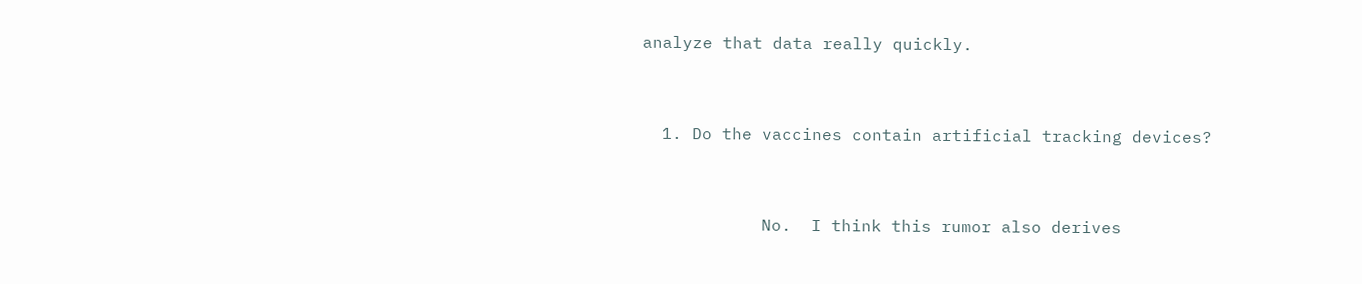analyze that data really quickly.


  1. Do the vaccines contain artificial tracking devices?


            No.  I think this rumor also derives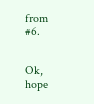from #6.


Ok, hope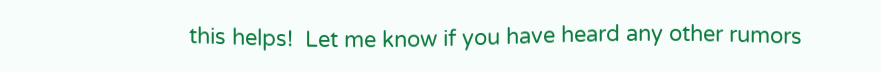this helps!  Let me know if you have heard any other rumors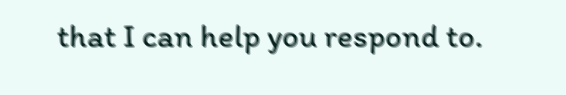that I can help you respond to.